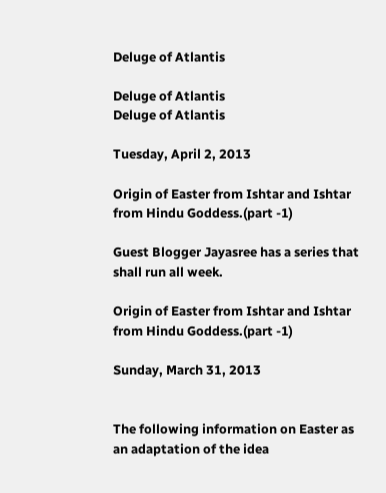Deluge of Atlantis

Deluge of Atlantis
Deluge of Atlantis

Tuesday, April 2, 2013

Origin of Easter from Ishtar and Ishtar from Hindu Goddess.(part -1)

Guest Blogger Jayasree has a series that shall run all week.

Origin of Easter from Ishtar and Ishtar from Hindu Goddess.(part -1)

Sunday, March 31, 2013


The following information on Easter as an adaptation of the idea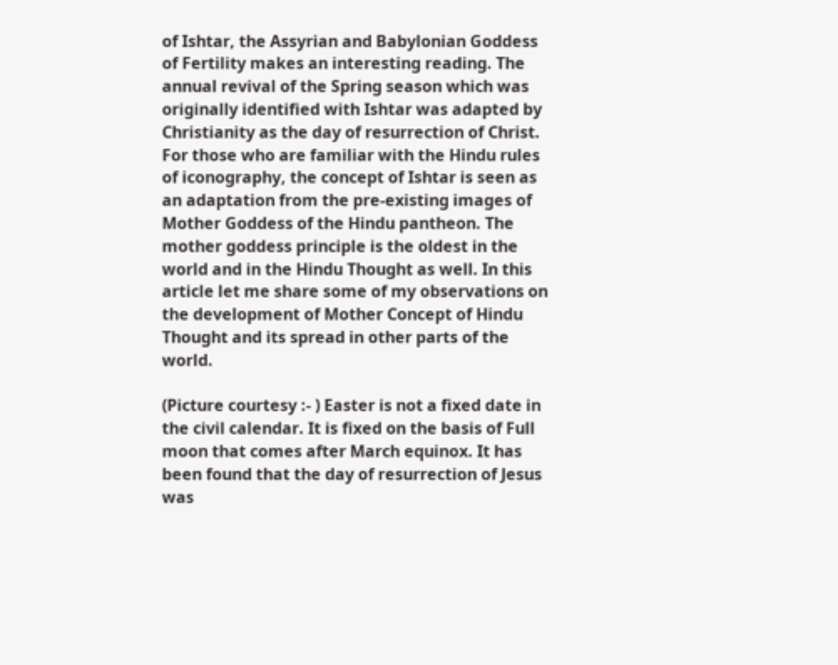of Ishtar, the Assyrian and Babylonian Goddess of Fertility makes an interesting reading. The annual revival of the Spring season which was originally identified with Ishtar was adapted by Christianity as the day of resurrection of Christ. For those who are familiar with the Hindu rules of iconography, the concept of Ishtar is seen as an adaptation from the pre-existing images of Mother Goddess of the Hindu pantheon. The mother goddess principle is the oldest in the world and in the Hindu Thought as well. In this article let me share some of my observations on the development of Mother Concept of Hindu Thought and its spread in other parts of the world.

(Picture courtesy :- ) Easter is not a fixed date in the civil calendar. It is fixed on the basis of Full moon that comes after March equinox. It has been found that the day of resurrection of Jesus was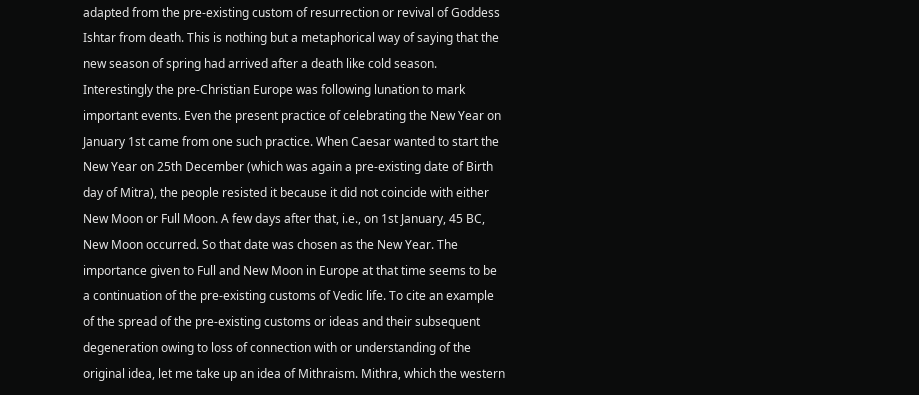adapted from the pre-existing custom of resurrection or revival of Goddess Ishtar from death. This is nothing but a metaphorical way of saying that the new season of spring had arrived after a death like cold season. Interestingly the pre-Christian Europe was following lunation to mark important events. Even the present practice of celebrating the New Year on January 1st came from one such practice. When Caesar wanted to start the New Year on 25th December (which was again a pre-existing date of Birth day of Mitra), the people resisted it because it did not coincide with either New Moon or Full Moon. A few days after that, i.e., on 1st January, 45 BC, New Moon occurred. So that date was chosen as the New Year. The importance given to Full and New Moon in Europe at that time seems to be a continuation of the pre-existing customs of Vedic life. To cite an example of the spread of the pre-existing customs or ideas and their subsequent degeneration owing to loss of connection with or understanding of the original idea, let me take up an idea of Mithraism. Mithra, which the western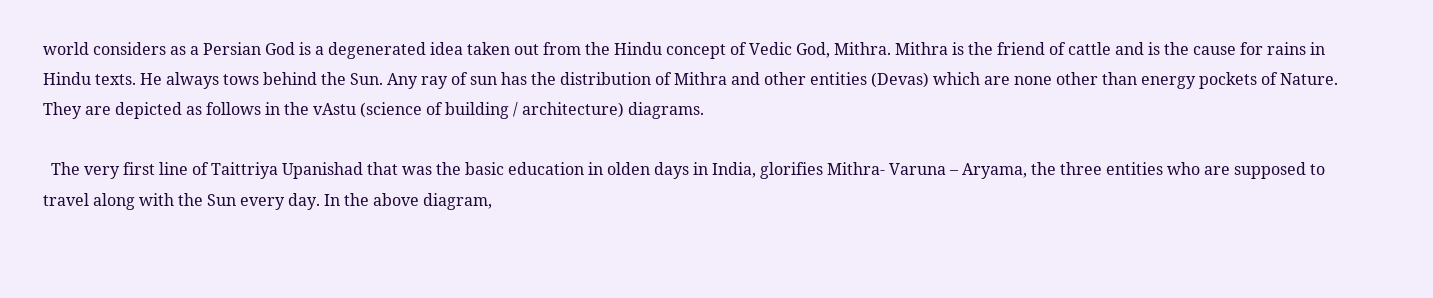world considers as a Persian God is a degenerated idea taken out from the Hindu concept of Vedic God, Mithra. Mithra is the friend of cattle and is the cause for rains in Hindu texts. He always tows behind the Sun. Any ray of sun has the distribution of Mithra and other entities (Devas) which are none other than energy pockets of Nature. They are depicted as follows in the vAstu (science of building / architecture) diagrams.

  The very first line of Taittriya Upanishad that was the basic education in olden days in India, glorifies Mithra- Varuna – Aryama, the three entities who are supposed to travel along with the Sun every day. In the above diagram,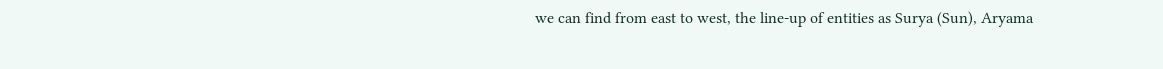we can find from east to west, the line-up of entities as Surya (Sun), Aryama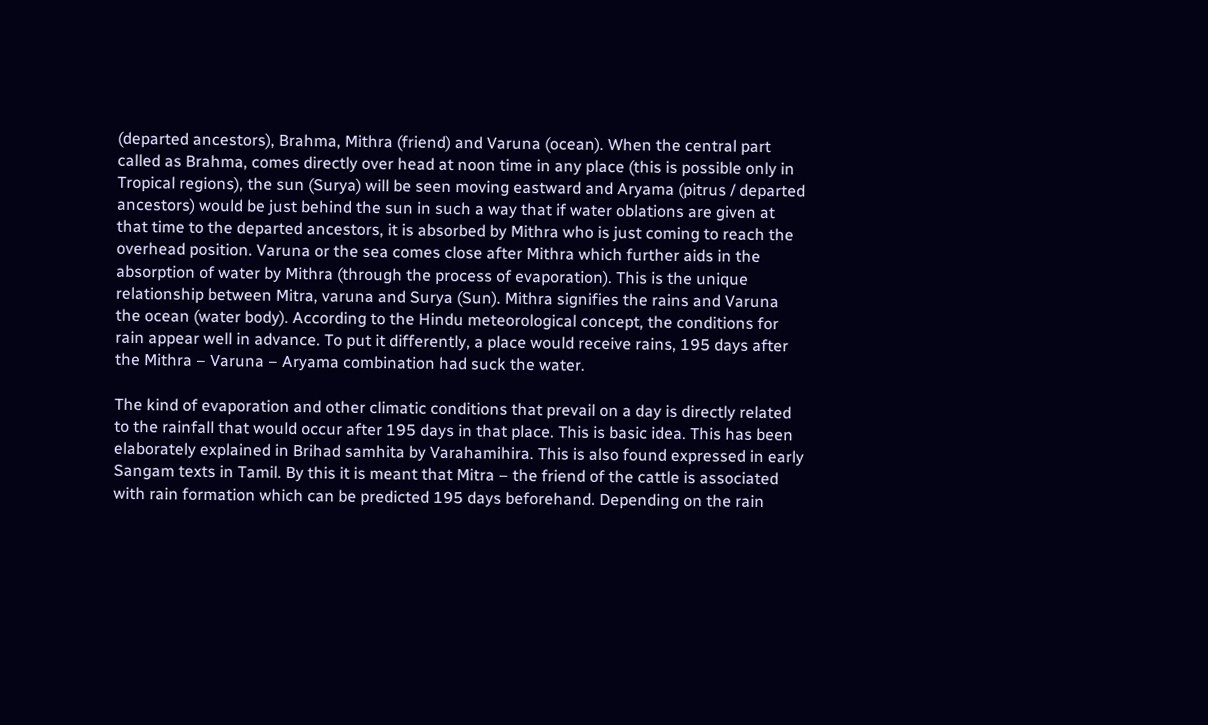(departed ancestors), Brahma, Mithra (friend) and Varuna (ocean). When the central part called as Brahma, comes directly over head at noon time in any place (this is possible only in Tropical regions), the sun (Surya) will be seen moving eastward and Aryama (pitrus / departed ancestors) would be just behind the sun in such a way that if water oblations are given at that time to the departed ancestors, it is absorbed by Mithra who is just coming to reach the overhead position. Varuna or the sea comes close after Mithra which further aids in the absorption of water by Mithra (through the process of evaporation). This is the unique relationship between Mitra, varuna and Surya (Sun). Mithra signifies the rains and Varuna the ocean (water body). According to the Hindu meteorological concept, the conditions for rain appear well in advance. To put it differently, a place would receive rains, 195 days after the Mithra – Varuna – Aryama combination had suck the water.

The kind of evaporation and other climatic conditions that prevail on a day is directly related to the rainfall that would occur after 195 days in that place. This is basic idea. This has been elaborately explained in Brihad samhita by Varahamihira. This is also found expressed in early Sangam texts in Tamil. By this it is meant that Mitra – the friend of the cattle is associated with rain formation which can be predicted 195 days beforehand. Depending on the rain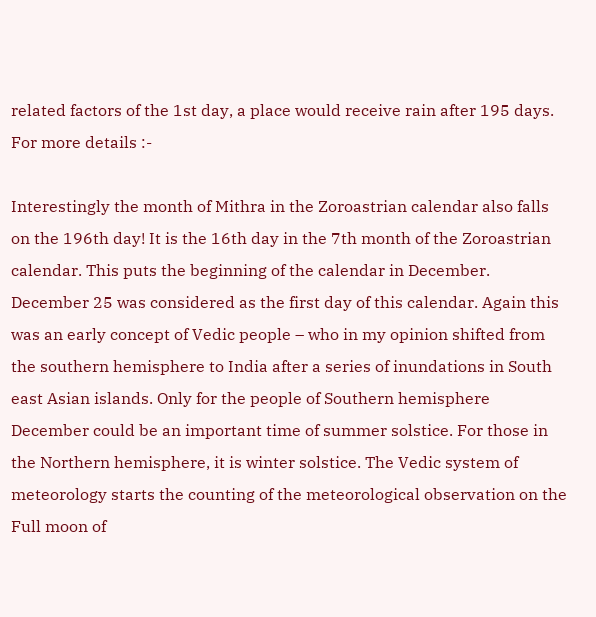related factors of the 1st day, a place would receive rain after 195 days. For more details :-

Interestingly the month of Mithra in the Zoroastrian calendar also falls on the 196th day! It is the 16th day in the 7th month of the Zoroastrian calendar. This puts the beginning of the calendar in December. December 25 was considered as the first day of this calendar. Again this was an early concept of Vedic people – who in my opinion shifted from the southern hemisphere to India after a series of inundations in South east Asian islands. Only for the people of Southern hemisphere December could be an important time of summer solstice. For those in the Northern hemisphere, it is winter solstice. The Vedic system of meteorology starts the counting of the meteorological observation on the Full moon of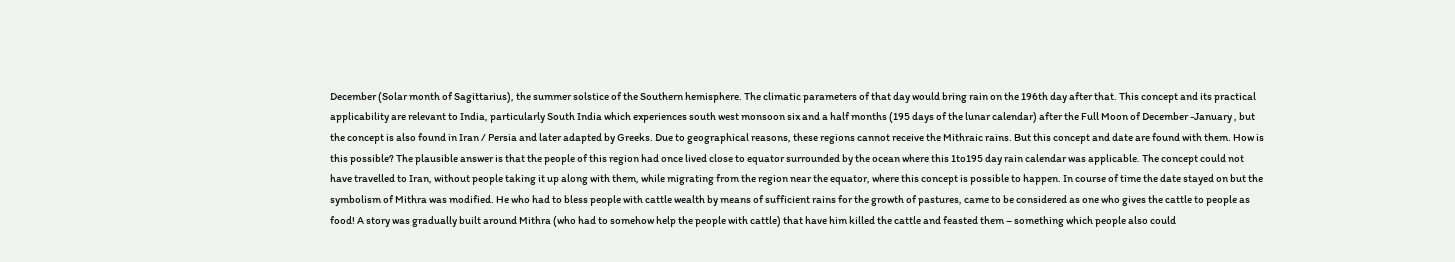December (Solar month of Sagittarius), the summer solstice of the Southern hemisphere. The climatic parameters of that day would bring rain on the 196th day after that. This concept and its practical applicability are relevant to India, particularly South India which experiences south west monsoon six and a half months (195 days of the lunar calendar) after the Full Moon of December -January , but the concept is also found in Iran / Persia and later adapted by Greeks. Due to geographical reasons, these regions cannot receive the Mithraic rains. But this concept and date are found with them. How is this possible? The plausible answer is that the people of this region had once lived close to equator surrounded by the ocean where this 1to195 day rain calendar was applicable. The concept could not have travelled to Iran, without people taking it up along with them, while migrating from the region near the equator, where this concept is possible to happen. In course of time the date stayed on but the symbolism of Mithra was modified. He who had to bless people with cattle wealth by means of sufficient rains for the growth of pastures, came to be considered as one who gives the cattle to people as food! A story was gradually built around Mithra (who had to somehow help the people with cattle) that have him killed the cattle and feasted them – something which people also could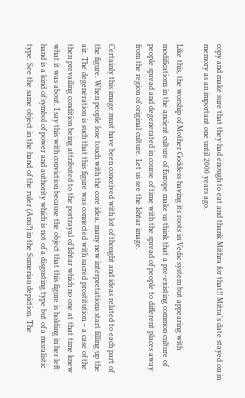copy and make sure that they had enough to eat and thank Mithra for that!! Mitra's date stayed on in memory as an important one until 2000 years ago.

Like this, the worship of Mother Goddess having its roots in Vedic system but appearing with modifications in the ancient culture of Europe make us think that a pre-existing common culture of people spread and degenerated in course of time with the spread of people to different places away from the region of original culture. Let us see the Ishtar image.

Certainly this image must have been conceived with lot of thought and ideas related to each part of the figure. When people lose touch with the core idea, many new interpretations start filling up the air. The degeneration is such that this figure was connected with sacred prostitution – a case of the then prevailing condition being attributed to the portrayal of Ishtar which no one at that time knew what it was about. I say this with conviction because the object that this figure is holding in her left hand is a kind of symbol of power and authority which is not of a disgusting type but of a moralistic type. See the same object in the hand of the ruler (Anu?) in the Sumerian depiction. The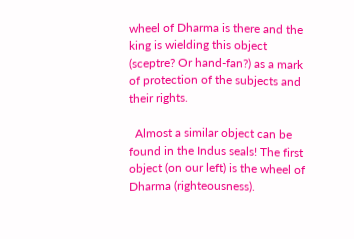wheel of Dharma is there and the king is wielding this object (sceptre? Or hand-fan?) as a mark of protection of the subjects and their rights.

  Almost a similar object can be found in the Indus seals! The first object (on our left) is the wheel of Dharma (righteousness).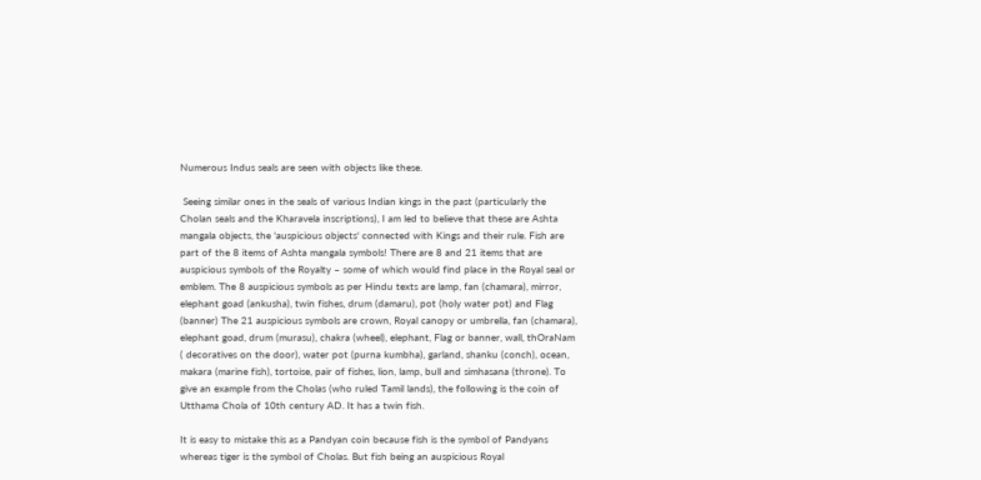Numerous Indus seals are seen with objects like these.

 Seeing similar ones in the seals of various Indian kings in the past (particularly the Cholan seals and the Kharavela inscriptions), I am led to believe that these are Ashta mangala objects, the 'auspicious objects' connected with Kings and their rule. Fish are part of the 8 items of Ashta mangala symbols! There are 8 and 21 items that are auspicious symbols of the Royalty – some of which would find place in the Royal seal or emblem. The 8 auspicious symbols as per Hindu texts are lamp, fan (chamara), mirror, elephant goad (ankusha), twin fishes, drum (damaru), pot (holy water pot) and Flag (banner) The 21 auspicious symbols are crown, Royal canopy or umbrella, fan (chamara), elephant goad, drum (murasu), chakra (wheel), elephant, Flag or banner, wall, thOraNam ( decoratives on the door), water pot (purna kumbha), garland, shanku (conch), ocean, makara (marine fish), tortoise, pair of fishes, lion, lamp, bull and simhasana (throne). To give an example from the Cholas (who ruled Tamil lands), the following is the coin of Utthama Chola of 10th century AD. It has a twin fish.

It is easy to mistake this as a Pandyan coin because fish is the symbol of Pandyans whereas tiger is the symbol of Cholas. But fish being an auspicious Royal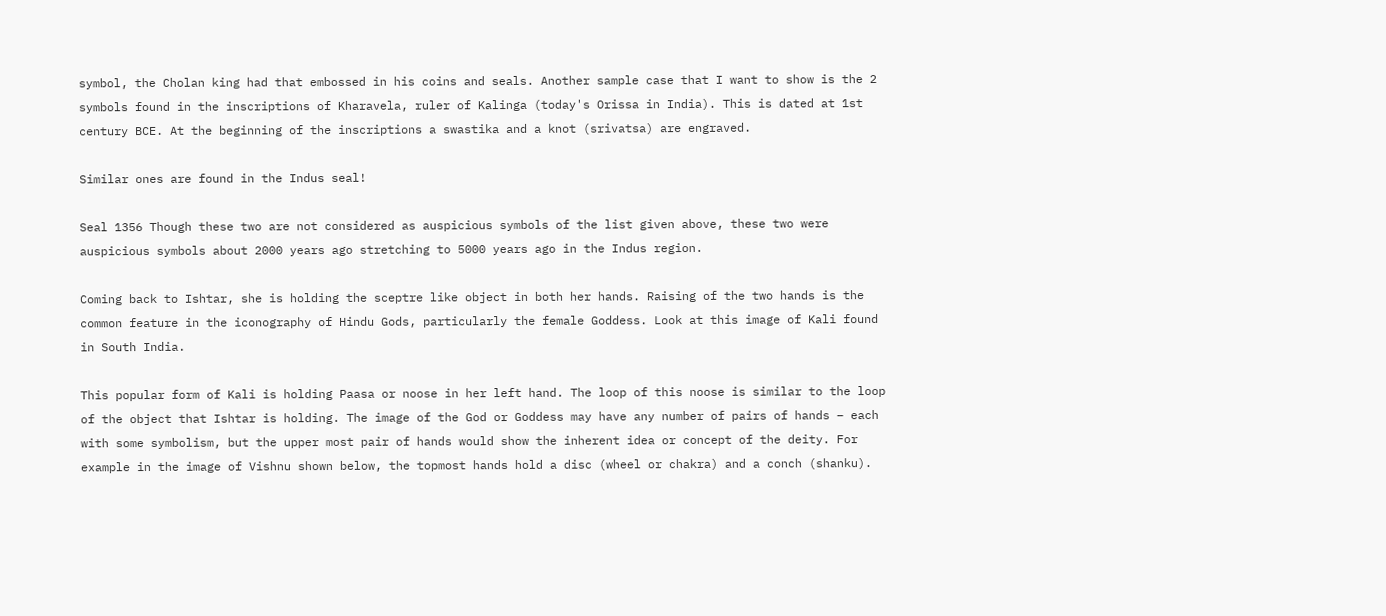symbol, the Cholan king had that embossed in his coins and seals. Another sample case that I want to show is the 2 symbols found in the inscriptions of Kharavela, ruler of Kalinga (today's Orissa in India). This is dated at 1st century BCE. At the beginning of the inscriptions a swastika and a knot (srivatsa) are engraved.

Similar ones are found in the Indus seal!

Seal 1356 Though these two are not considered as auspicious symbols of the list given above, these two were auspicious symbols about 2000 years ago stretching to 5000 years ago in the Indus region.

Coming back to Ishtar, she is holding the sceptre like object in both her hands. Raising of the two hands is the common feature in the iconography of Hindu Gods, particularly the female Goddess. Look at this image of Kali found in South India.

This popular form of Kali is holding Paasa or noose in her left hand. The loop of this noose is similar to the loop of the object that Ishtar is holding. The image of the God or Goddess may have any number of pairs of hands – each with some symbolism, but the upper most pair of hands would show the inherent idea or concept of the deity. For example in the image of Vishnu shown below, the topmost hands hold a disc (wheel or chakra) and a conch (shanku).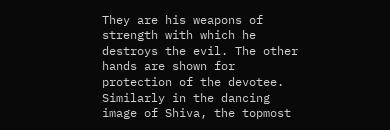They are his weapons of strength with which he destroys the evil. The other hands are shown for protection of the devotee. Similarly in the dancing image of Shiva, the topmost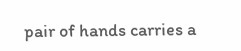pair of hands carries a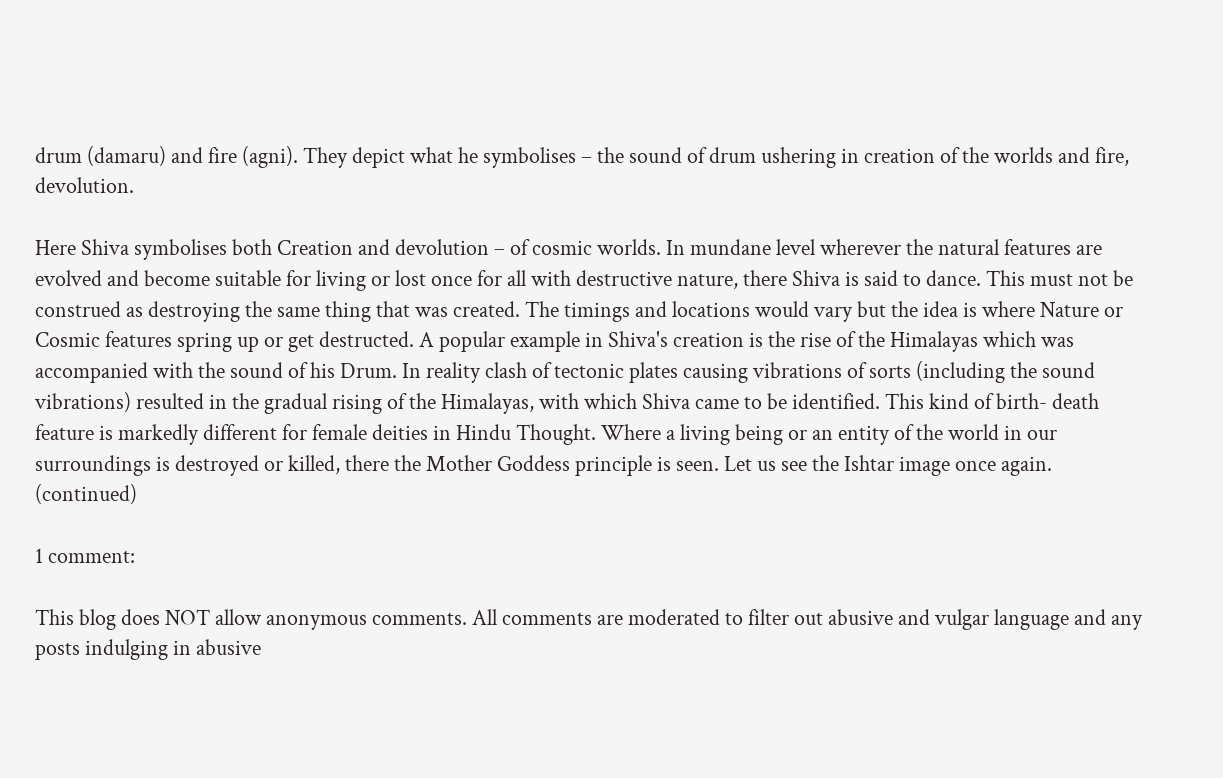drum (damaru) and fire (agni). They depict what he symbolises – the sound of drum ushering in creation of the worlds and fire, devolution.

Here Shiva symbolises both Creation and devolution – of cosmic worlds. In mundane level wherever the natural features are evolved and become suitable for living or lost once for all with destructive nature, there Shiva is said to dance. This must not be construed as destroying the same thing that was created. The timings and locations would vary but the idea is where Nature or Cosmic features spring up or get destructed. A popular example in Shiva's creation is the rise of the Himalayas which was accompanied with the sound of his Drum. In reality clash of tectonic plates causing vibrations of sorts (including the sound vibrations) resulted in the gradual rising of the Himalayas, with which Shiva came to be identified. This kind of birth- death feature is markedly different for female deities in Hindu Thought. Where a living being or an entity of the world in our surroundings is destroyed or killed, there the Mother Goddess principle is seen. Let us see the Ishtar image once again. (continued)

1 comment:

This blog does NOT allow anonymous comments. All comments are moderated to filter out abusive and vulgar language and any posts indulging in abusive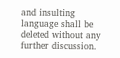and insulting language shall be deleted without any further discussion.